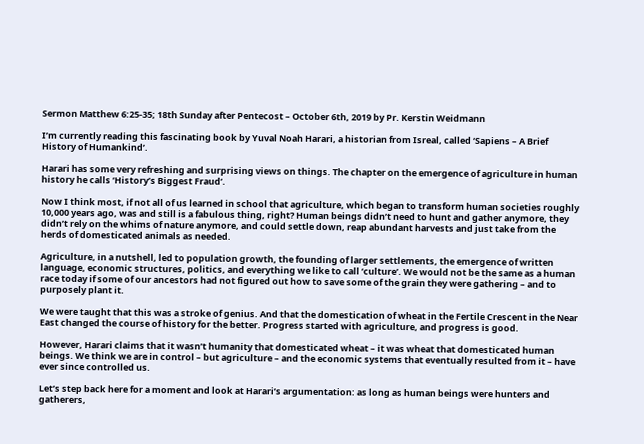Sermon Matthew 6:25-35; 18th Sunday after Pentecost – October 6th, 2019 by Pr. Kerstin Weidmann

I’m currently reading this fascinating book by Yuval Noah Harari, a historian from Isreal, called ‘Sapiens – A Brief History of Humankind’.

Harari has some very refreshing and surprising views on things. The chapter on the emergence of agriculture in human history he calls ‘History’s Biggest Fraud’.

Now I think most, if not all of us learned in school that agriculture, which began to transform human societies roughly 10,000 years ago, was and still is a fabulous thing, right? Human beings didn’t need to hunt and gather anymore, they didn’t rely on the whims of nature anymore, and could settle down, reap abundant harvests and just take from the herds of domesticated animals as needed.

Agriculture, in a nutshell, led to population growth, the founding of larger settlements, the emergence of written language, economic structures, politics, and everything we like to call ‘culture’. We would not be the same as a human race today if some of our ancestors had not figured out how to save some of the grain they were gathering – and to purposely plant it.

We were taught that this was a stroke of genius. And that the domestication of wheat in the Fertile Crescent in the Near East changed the course of history for the better. Progress started with agriculture, and progress is good.

However, Harari claims that it wasn’t humanity that domesticated wheat – it was wheat that domesticated human beings. We think we are in control – but agriculture – and the economic systems that eventually resulted from it – have ever since controlled us.

Let’s step back here for a moment and look at Harari’s argumentation: as long as human beings were hunters and gatherers,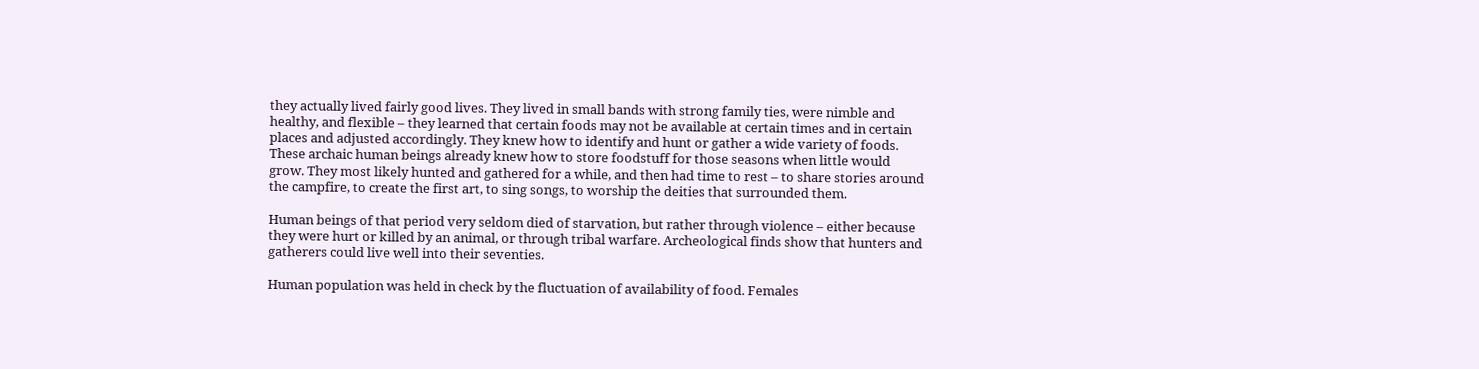they actually lived fairly good lives. They lived in small bands with strong family ties, were nimble and healthy, and flexible – they learned that certain foods may not be available at certain times and in certain places and adjusted accordingly. They knew how to identify and hunt or gather a wide variety of foods. These archaic human beings already knew how to store foodstuff for those seasons when little would grow. They most likely hunted and gathered for a while, and then had time to rest – to share stories around the campfire, to create the first art, to sing songs, to worship the deities that surrounded them.

Human beings of that period very seldom died of starvation, but rather through violence – either because they were hurt or killed by an animal, or through tribal warfare. Archeological finds show that hunters and gatherers could live well into their seventies.

Human population was held in check by the fluctuation of availability of food. Females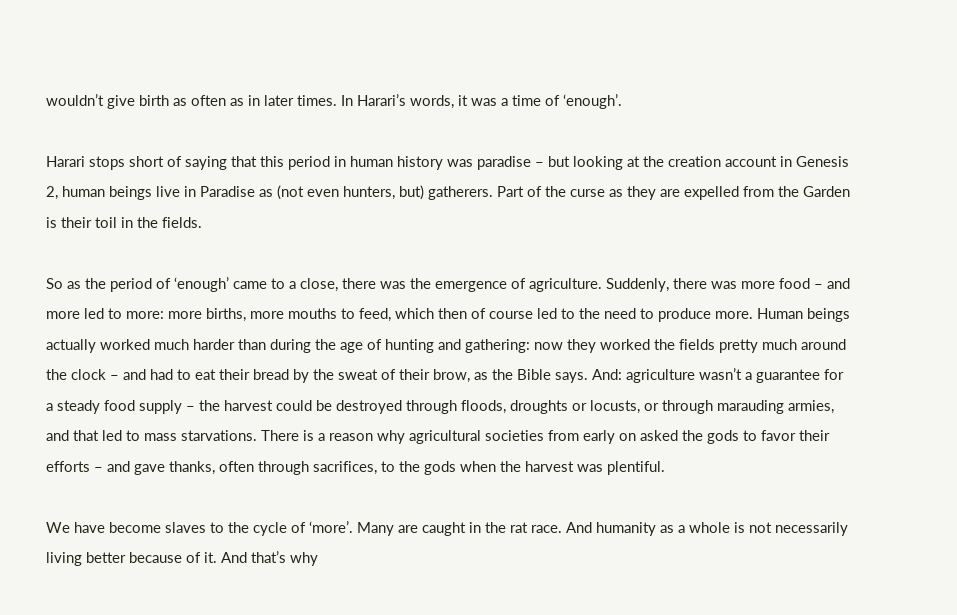wouldn’t give birth as often as in later times. In Harari’s words, it was a time of ‘enough’.

Harari stops short of saying that this period in human history was paradise – but looking at the creation account in Genesis 2, human beings live in Paradise as (not even hunters, but) gatherers. Part of the curse as they are expelled from the Garden is their toil in the fields.

So as the period of ‘enough’ came to a close, there was the emergence of agriculture. Suddenly, there was more food – and more led to more: more births, more mouths to feed, which then of course led to the need to produce more. Human beings actually worked much harder than during the age of hunting and gathering: now they worked the fields pretty much around the clock – and had to eat their bread by the sweat of their brow, as the Bible says. And: agriculture wasn’t a guarantee for a steady food supply – the harvest could be destroyed through floods, droughts or locusts, or through marauding armies, and that led to mass starvations. There is a reason why agricultural societies from early on asked the gods to favor their efforts – and gave thanks, often through sacrifices, to the gods when the harvest was plentiful.

We have become slaves to the cycle of ‘more’. Many are caught in the rat race. And humanity as a whole is not necessarily living better because of it. And that’s why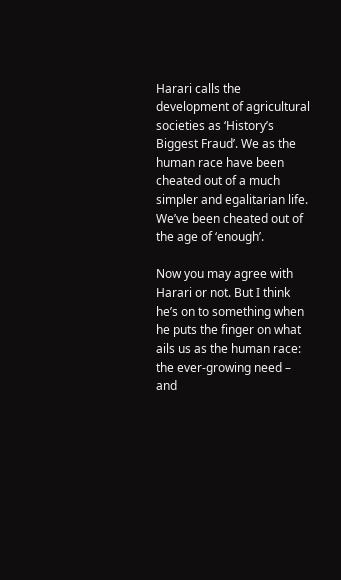Harari calls the development of agricultural societies as ‘History’s Biggest Fraud’. We as the human race have been cheated out of a much simpler and egalitarian life. We’ve been cheated out of the age of ‘enough’.

Now you may agree with Harari or not. But I think he’s on to something when he puts the finger on what ails us as the human race: the ever-growing need – and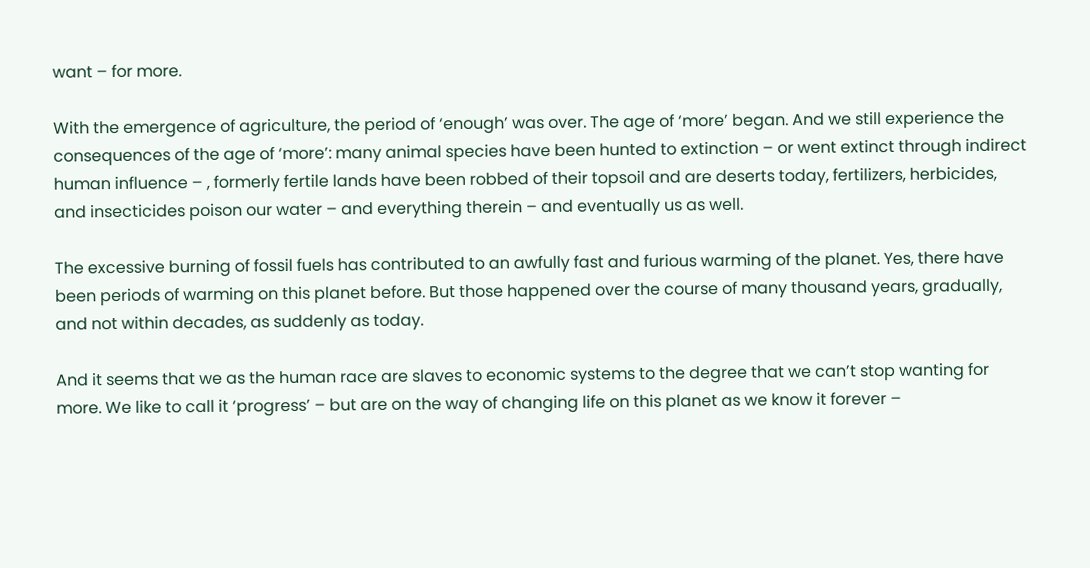want – for more.

With the emergence of agriculture, the period of ‘enough’ was over. The age of ‘more’ began. And we still experience the consequences of the age of ‘more’: many animal species have been hunted to extinction – or went extinct through indirect human influence – , formerly fertile lands have been robbed of their topsoil and are deserts today, fertilizers, herbicides, and insecticides poison our water – and everything therein – and eventually us as well.

The excessive burning of fossil fuels has contributed to an awfully fast and furious warming of the planet. Yes, there have been periods of warming on this planet before. But those happened over the course of many thousand years, gradually, and not within decades, as suddenly as today.

And it seems that we as the human race are slaves to economic systems to the degree that we can’t stop wanting for more. We like to call it ‘progress’ – but are on the way of changing life on this planet as we know it forever –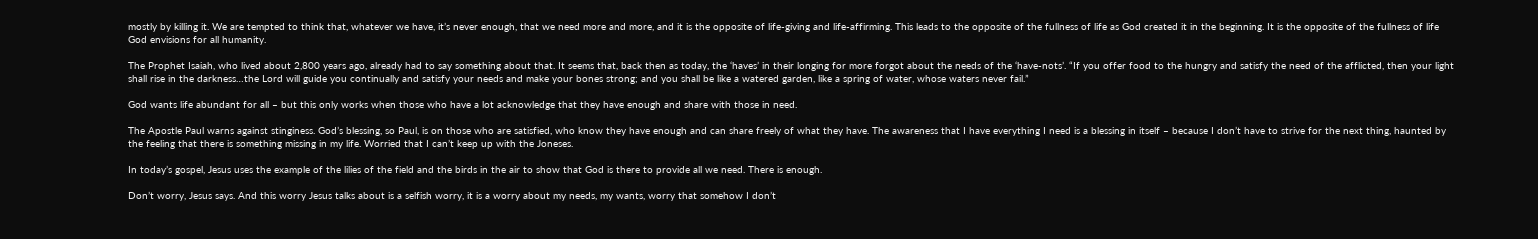mostly by killing it. We are tempted to think that, whatever we have, it’s never enough, that we need more and more, and it is the opposite of life-giving and life-affirming. This leads to the opposite of the fullness of life as God created it in the beginning. It is the opposite of the fullness of life God envisions for all humanity.

The Prophet Isaiah, who lived about 2,800 years ago, already had to say something about that. It seems that, back then as today, the ‘haves’ in their longing for more forgot about the needs of the ‘have-nots’. “If you offer food to the hungry and satisfy the need of the afflicted, then your light shall rise in the darkness…the Lord will guide you continually and satisfy your needs and make your bones strong; and you shall be like a watered garden, like a spring of water, whose waters never fail.”

God wants life abundant for all – but this only works when those who have a lot acknowledge that they have enough and share with those in need.

The Apostle Paul warns against stinginess. God’s blessing, so Paul, is on those who are satisfied, who know they have enough and can share freely of what they have. The awareness that I have everything I need is a blessing in itself – because I don’t have to strive for the next thing, haunted by the feeling that there is something missing in my life. Worried that I can’t keep up with the Joneses.

In today’s gospel, Jesus uses the example of the lilies of the field and the birds in the air to show that God is there to provide all we need. There is enough.

Don’t worry, Jesus says. And this worry Jesus talks about is a selfish worry, it is a worry about my needs, my wants, worry that somehow I don’t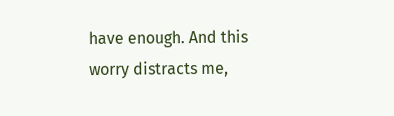have enough. And this worry distracts me,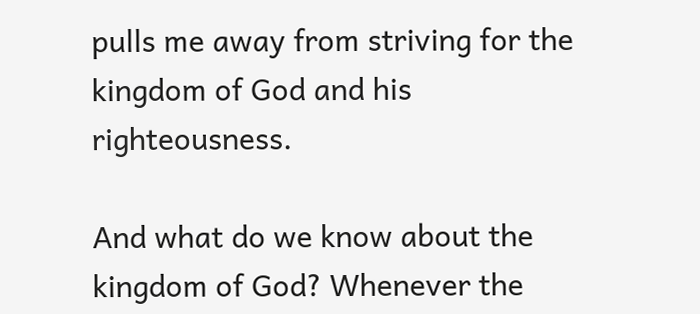pulls me away from striving for the kingdom of God and his righteousness.

And what do we know about the kingdom of God? Whenever the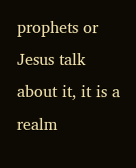prophets or Jesus talk about it, it is a realm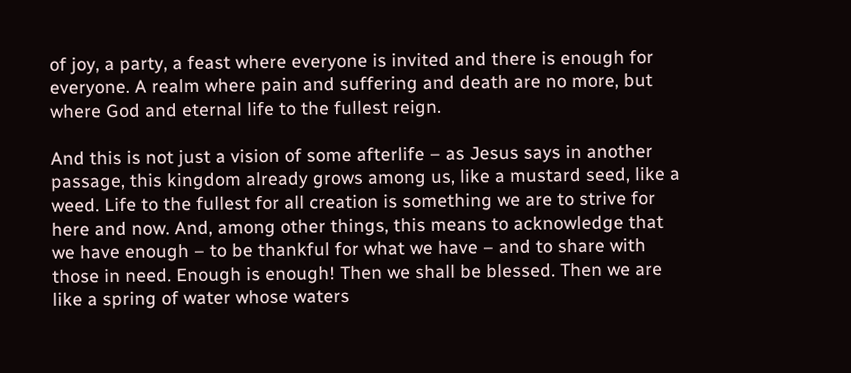of joy, a party, a feast where everyone is invited and there is enough for everyone. A realm where pain and suffering and death are no more, but where God and eternal life to the fullest reign.

And this is not just a vision of some afterlife – as Jesus says in another passage, this kingdom already grows among us, like a mustard seed, like a weed. Life to the fullest for all creation is something we are to strive for here and now. And, among other things, this means to acknowledge that we have enough – to be thankful for what we have – and to share with those in need. Enough is enough! Then we shall be blessed. Then we are like a spring of water whose waters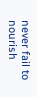never fail to nourish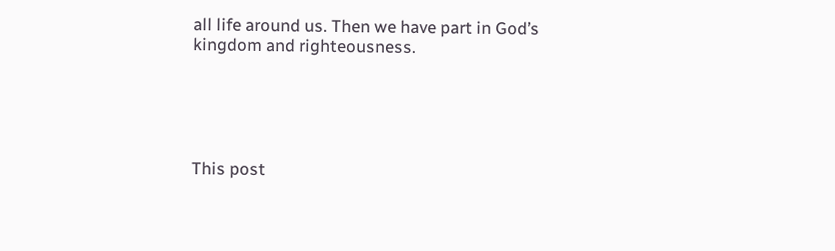all life around us. Then we have part in God’s kingdom and righteousness.





This post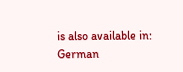is also available in: German